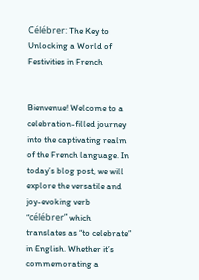Célébrer: The Key to Unlocking a World of Festivities in French


Bienvenue! Welcome to a celebration-filled journey into the captivating realm of the French language. In today’s blog post, we will explore the versatile and joy-evoking verb “célébrer” which translates as “to celebrate” in English. Whether it’s commemorating a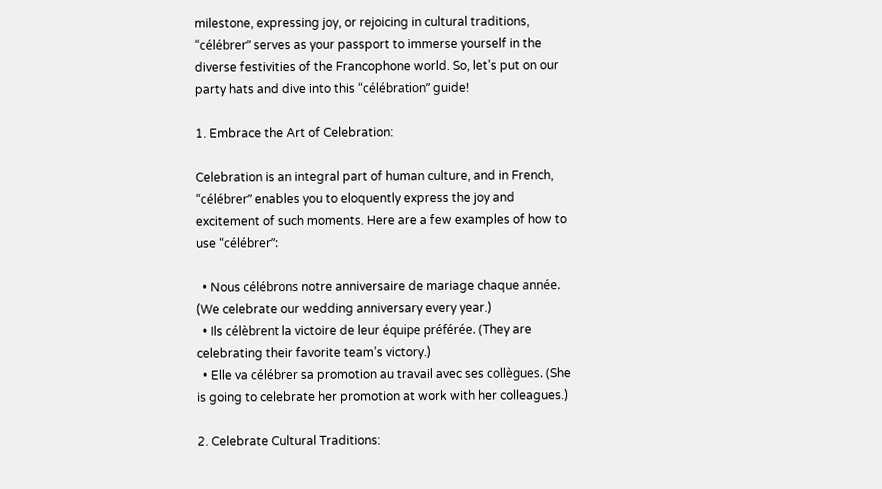milestone, expressing joy, or rejoicing in cultural traditions, “célébrer” serves as your passport to immerse yourself in the diverse festivities of the Francophone world. So, let’s put on our party hats and dive into this “célébration” guide!

1. Embrace the Art of Celebration:

Celebration is an integral part of human culture, and in French, “célébrer” enables you to eloquently express the joy and excitement of such moments. Here are a few examples of how to use “célébrer”:

  • Nous célébrons notre anniversaire de mariage chaque année. (We celebrate our wedding anniversary every year.)
  • Ils célèbrent la victoire de leur équipe préférée. (They are celebrating their favorite team’s victory.)
  • Elle va célébrer sa promotion au travail avec ses collègues. (She is going to celebrate her promotion at work with her colleagues.)

2. Celebrate Cultural Traditions: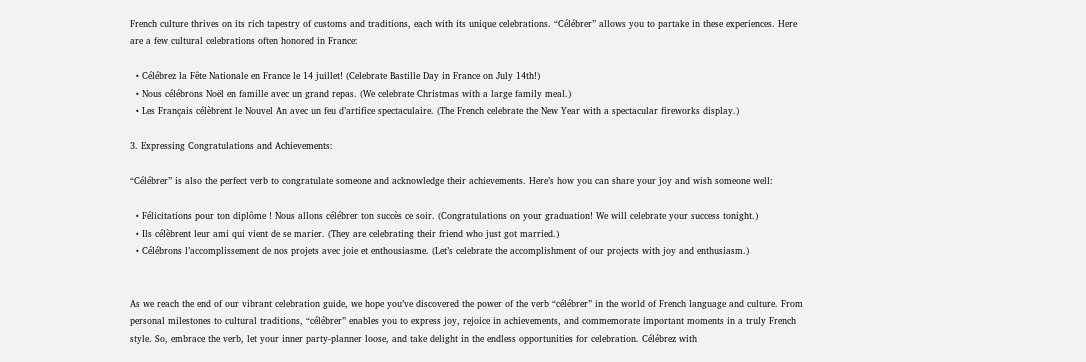French culture thrives on its rich tapestry of customs and traditions, each with its unique celebrations. “Célébrer” allows you to partake in these experiences. Here are a few cultural celebrations often honored in France:

  • Célébrez la Fête Nationale en France le 14 juillet! (Celebrate Bastille Day in France on July 14th!)
  • Nous célébrons Noël en famille avec un grand repas. (We celebrate Christmas with a large family meal.)
  • Les Français célèbrent le Nouvel An avec un feu d’artifice spectaculaire. (The French celebrate the New Year with a spectacular fireworks display.)

3. Expressing Congratulations and Achievements:

“Célébrer” is also the perfect verb to congratulate someone and acknowledge their achievements. Here’s how you can share your joy and wish someone well:

  • Félicitations pour ton diplôme ! Nous allons célébrer ton succès ce soir. (Congratulations on your graduation! We will celebrate your success tonight.)
  • Ils célèbrent leur ami qui vient de se marier. (They are celebrating their friend who just got married.)
  • Célébrons l’accomplissement de nos projets avec joie et enthousiasme. (Let’s celebrate the accomplishment of our projects with joy and enthusiasm.)


As we reach the end of our vibrant celebration guide, we hope you’ve discovered the power of the verb “célébrer” in the world of French language and culture. From personal milestones to cultural traditions, “célébrer” enables you to express joy, rejoice in achievements, and commemorate important moments in a truly French style. So, embrace the verb, let your inner party-planner loose, and take delight in the endless opportunities for celebration. Célébrez with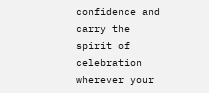confidence and carry the spirit of celebration wherever your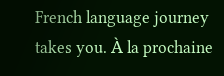French language journey takes you. À la prochaine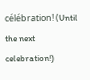célébration! (Until the next celebration!)